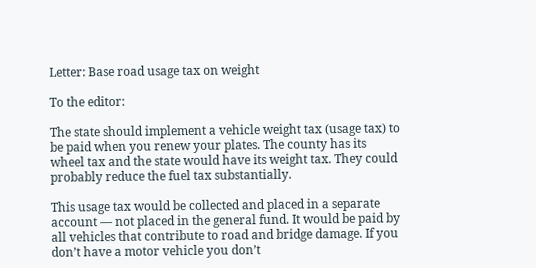Letter: Base road usage tax on weight

To the editor:

The state should implement a vehicle weight tax (usage tax) to be paid when you renew your plates. The county has its wheel tax and the state would have its weight tax. They could probably reduce the fuel tax substantially.

This usage tax would be collected and placed in a separate account — not placed in the general fund. It would be paid by all vehicles that contribute to road and bridge damage. If you don’t have a motor vehicle you don’t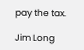pay the tax.

Jim Long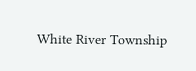White River Township